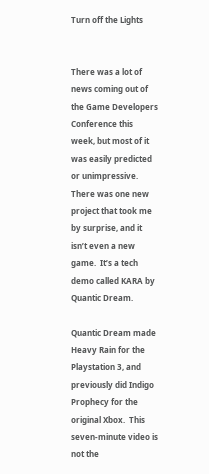Turn off the Lights


There was a lot of news coming out of the Game Developers Conference this week, but most of it was easily predicted or unimpressive.  There was one new project that took me by surprise, and it isn’t even a new game.  It’s a tech demo called KARA by Quantic Dream.

Quantic Dream made Heavy Rain for the Playstation 3, and previously did Indigo Prophecy for the original Xbox.  This seven-minute video is not the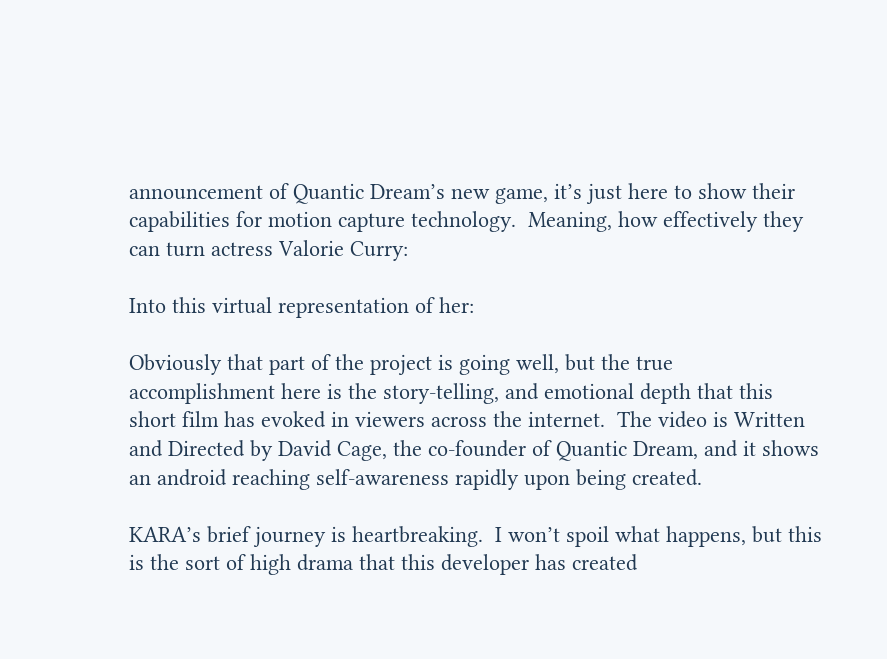announcement of Quantic Dream’s new game, it’s just here to show their capabilities for motion capture technology.  Meaning, how effectively they can turn actress Valorie Curry:

Into this virtual representation of her:

Obviously that part of the project is going well, but the true accomplishment here is the story-telling, and emotional depth that this short film has evoked in viewers across the internet.  The video is Written and Directed by David Cage, the co-founder of Quantic Dream, and it shows an android reaching self-awareness rapidly upon being created.

KARA’s brief journey is heartbreaking.  I won’t spoil what happens, but this is the sort of high drama that this developer has created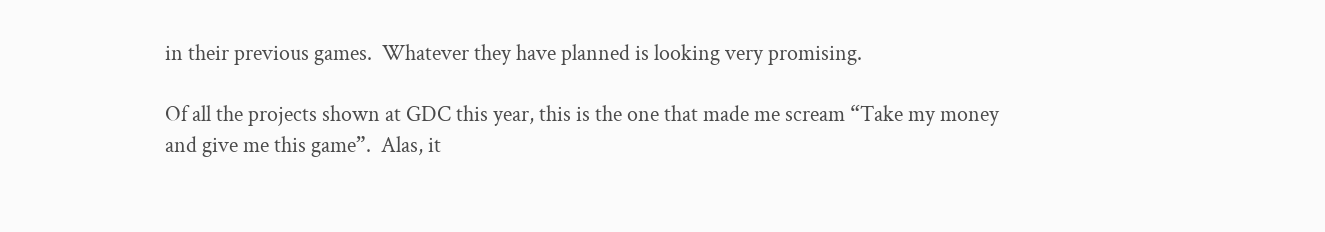in their previous games.  Whatever they have planned is looking very promising.

Of all the projects shown at GDC this year, this is the one that made me scream “Take my money and give me this game”.  Alas, it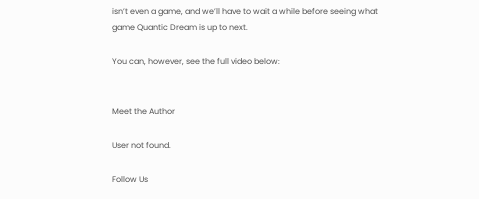isn’t even a game, and we’ll have to wait a while before seeing what game Quantic Dream is up to next.

You can, however, see the full video below:


Meet the Author

User not found.

Follow Us